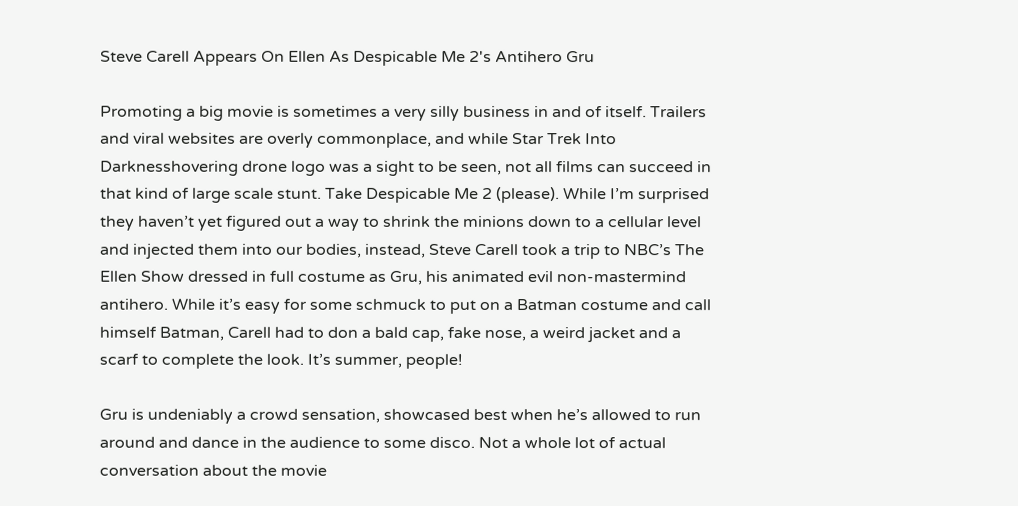Steve Carell Appears On Ellen As Despicable Me 2's Antihero Gru

Promoting a big movie is sometimes a very silly business in and of itself. Trailers and viral websites are overly commonplace, and while Star Trek Into Darknesshovering drone logo was a sight to be seen, not all films can succeed in that kind of large scale stunt. Take Despicable Me 2 (please). While I’m surprised they haven’t yet figured out a way to shrink the minions down to a cellular level and injected them into our bodies, instead, Steve Carell took a trip to NBC’s The Ellen Show dressed in full costume as Gru, his animated evil non-mastermind antihero. While it’s easy for some schmuck to put on a Batman costume and call himself Batman, Carell had to don a bald cap, fake nose, a weird jacket and a scarf to complete the look. It’s summer, people!

Gru is undeniably a crowd sensation, showcased best when he’s allowed to run around and dance in the audience to some disco. Not a whole lot of actual conversation about the movie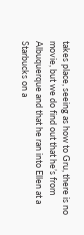takes place, seeing as how to Gru, there is no movie, but we do find out that he’s from Albuquerque and that he ran into Ellen at a Starbucks on a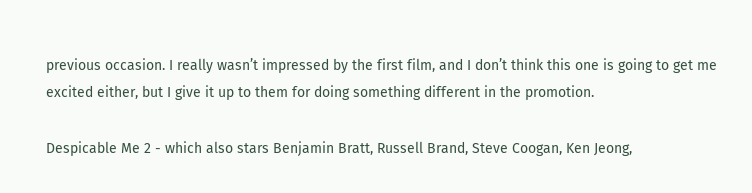previous occasion. I really wasn’t impressed by the first film, and I don’t think this one is going to get me excited either, but I give it up to them for doing something different in the promotion.

Despicable Me 2 - which also stars Benjamin Bratt, Russell Brand, Steve Coogan, Ken Jeong,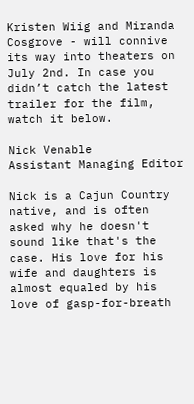Kristen Wiig and Miranda Cosgrove - will connive its way into theaters on July 2nd. In case you didn’t catch the latest trailer for the film, watch it below.

Nick Venable
Assistant Managing Editor

Nick is a Cajun Country native, and is often asked why he doesn't sound like that's the case. His love for his wife and daughters is almost equaled by his love of gasp-for-breath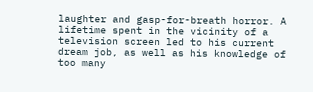laughter and gasp-for-breath horror. A lifetime spent in the vicinity of a television screen led to his current dream job, as well as his knowledge of too many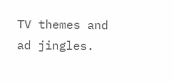TV themes and ad jingles.